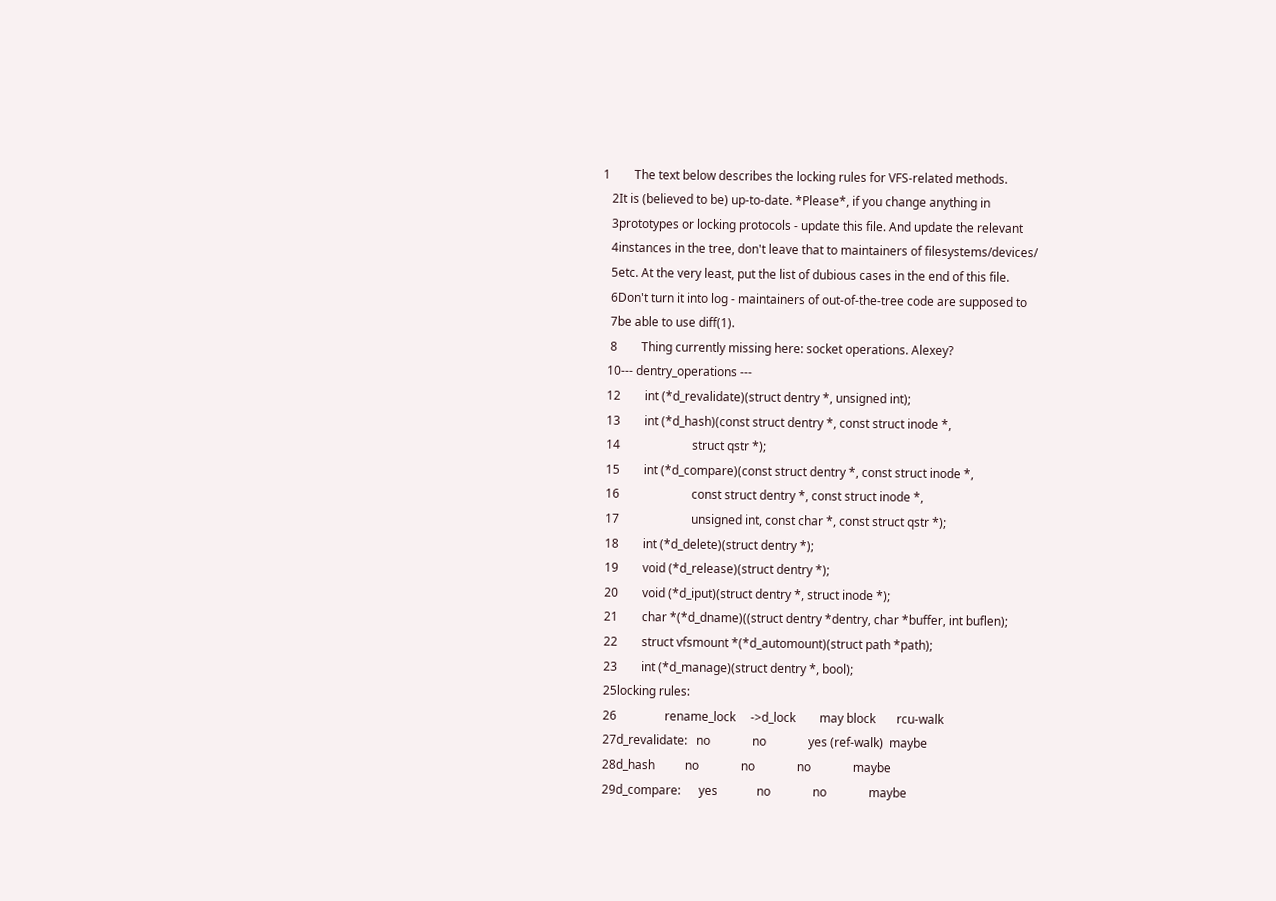1        The text below describes the locking rules for VFS-related methods.
   2It is (believed to be) up-to-date. *Please*, if you change anything in
   3prototypes or locking protocols - update this file. And update the relevant
   4instances in the tree, don't leave that to maintainers of filesystems/devices/
   5etc. At the very least, put the list of dubious cases in the end of this file.
   6Don't turn it into log - maintainers of out-of-the-tree code are supposed to
   7be able to use diff(1).
   8        Thing currently missing here: socket operations. Alexey?
  10--- dentry_operations ---
  12        int (*d_revalidate)(struct dentry *, unsigned int);
  13        int (*d_hash)(const struct dentry *, const struct inode *,
  14                        struct qstr *);
  15        int (*d_compare)(const struct dentry *, const struct inode *,
  16                        const struct dentry *, const struct inode *,
  17                        unsigned int, const char *, const struct qstr *);
  18        int (*d_delete)(struct dentry *);
  19        void (*d_release)(struct dentry *);
  20        void (*d_iput)(struct dentry *, struct inode *);
  21        char *(*d_dname)((struct dentry *dentry, char *buffer, int buflen);
  22        struct vfsmount *(*d_automount)(struct path *path);
  23        int (*d_manage)(struct dentry *, bool);
  25locking rules:
  26                rename_lock     ->d_lock        may block       rcu-walk
  27d_revalidate:   no              no              yes (ref-walk)  maybe
  28d_hash          no              no              no              maybe
  29d_compare:      yes             no              no              maybe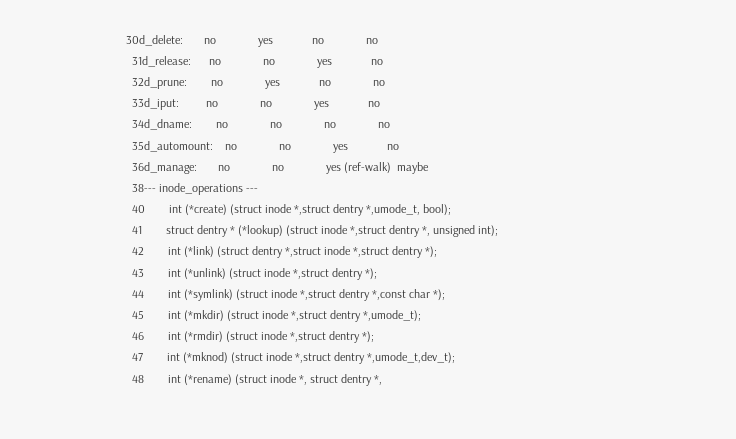30d_delete:       no              yes             no              no
  31d_release:      no              no              yes             no
  32d_prune:        no              yes             no              no
  33d_iput:         no              no              yes             no
  34d_dname:        no              no              no              no
  35d_automount:    no              no              yes             no
  36d_manage:       no              no              yes (ref-walk)  maybe
  38--- inode_operations ---
  40        int (*create) (struct inode *,struct dentry *,umode_t, bool);
  41        struct dentry * (*lookup) (struct inode *,struct dentry *, unsigned int);
  42        int (*link) (struct dentry *,struct inode *,struct dentry *);
  43        int (*unlink) (struct inode *,struct dentry *);
  44        int (*symlink) (struct inode *,struct dentry *,const char *);
  45        int (*mkdir) (struct inode *,struct dentry *,umode_t);
  46        int (*rmdir) (struct inode *,struct dentry *);
  47        int (*mknod) (struct inode *,struct dentry *,umode_t,dev_t);
  48        int (*rename) (struct inode *, struct dentry *,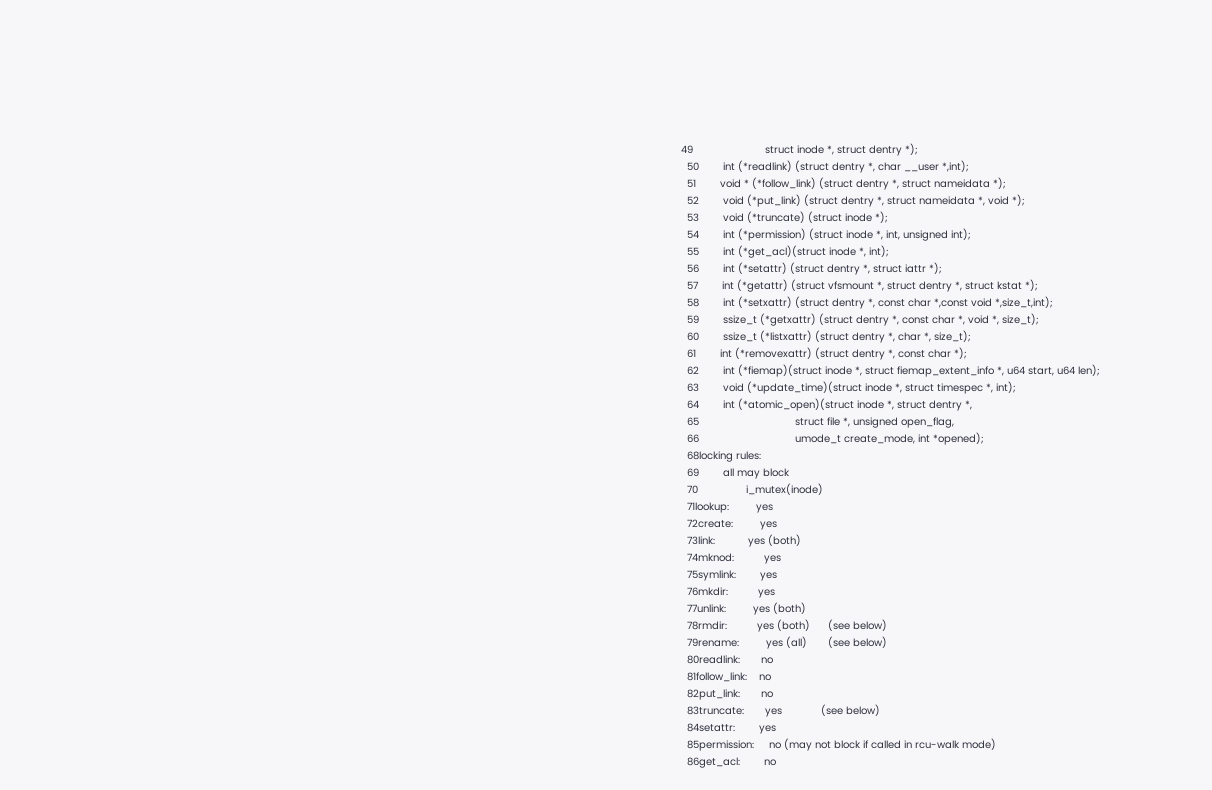49                        struct inode *, struct dentry *);
  50        int (*readlink) (struct dentry *, char __user *,int);
  51        void * (*follow_link) (struct dentry *, struct nameidata *);
  52        void (*put_link) (struct dentry *, struct nameidata *, void *);
  53        void (*truncate) (struct inode *);
  54        int (*permission) (struct inode *, int, unsigned int);
  55        int (*get_acl)(struct inode *, int);
  56        int (*setattr) (struct dentry *, struct iattr *);
  57        int (*getattr) (struct vfsmount *, struct dentry *, struct kstat *);
  58        int (*setxattr) (struct dentry *, const char *,const void *,size_t,int);
  59        ssize_t (*getxattr) (struct dentry *, const char *, void *, size_t);
  60        ssize_t (*listxattr) (struct dentry *, char *, size_t);
  61        int (*removexattr) (struct dentry *, const char *);
  62        int (*fiemap)(struct inode *, struct fiemap_extent_info *, u64 start, u64 len);
  63        void (*update_time)(struct inode *, struct timespec *, int);
  64        int (*atomic_open)(struct inode *, struct dentry *,
  65                                struct file *, unsigned open_flag,
  66                                umode_t create_mode, int *opened);
  68locking rules:
  69        all may block
  70                i_mutex(inode)
  71lookup:         yes
  72create:         yes
  73link:           yes (both)
  74mknod:          yes
  75symlink:        yes
  76mkdir:          yes
  77unlink:         yes (both)
  78rmdir:          yes (both)      (see below)
  79rename:         yes (all)       (see below)
  80readlink:       no
  81follow_link:    no
  82put_link:       no
  83truncate:       yes             (see below)
  84setattr:        yes
  85permission:     no (may not block if called in rcu-walk mode)
  86get_acl:        no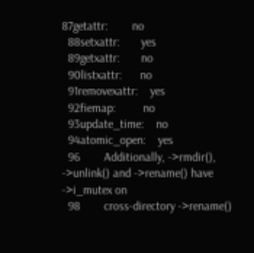87getattr:        no
  88setxattr:       yes
  89getxattr:       no
  90listxattr:      no
  91removexattr:    yes
  92fiemap:         no
  93update_time:    no
  94atomic_open:    yes
  96        Additionally, ->rmdir(), ->unlink() and ->rename() have ->i_mutex on
  98        cross-directory ->rename()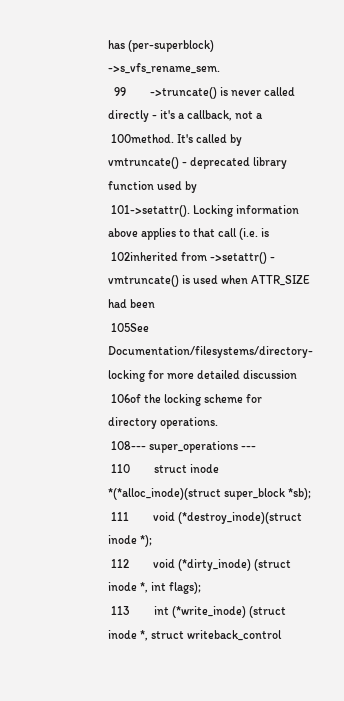has (per-superblock) ->s_vfs_rename_sem.
  99        ->truncate() is never called directly - it's a callback, not a
 100method. It's called by vmtruncate() - deprecated library function used by
 101->setattr(). Locking information above applies to that call (i.e. is
 102inherited from ->setattr() - vmtruncate() is used when ATTR_SIZE had been
 105See Documentation/filesystems/directory-locking for more detailed discussion
 106of the locking scheme for directory operations.
 108--- super_operations ---
 110        struct inode *(*alloc_inode)(struct super_block *sb);
 111        void (*destroy_inode)(struct inode *);
 112        void (*dirty_inode) (struct inode *, int flags);
 113        int (*write_inode) (struct inode *, struct writeback_control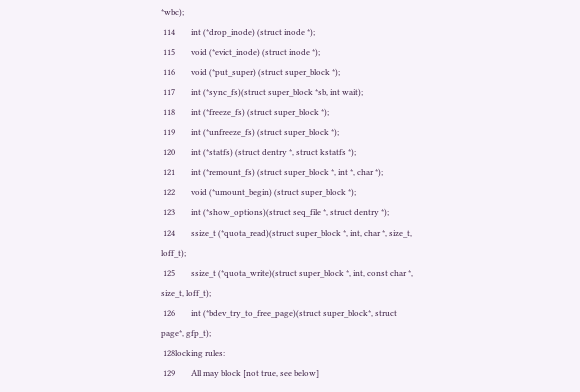*wbc);
 114        int (*drop_inode) (struct inode *);
 115        void (*evict_inode) (struct inode *);
 116        void (*put_super) (struct super_block *);
 117        int (*sync_fs)(struct super_block *sb, int wait);
 118        int (*freeze_fs) (struct super_block *);
 119        int (*unfreeze_fs) (struct super_block *);
 120        int (*statfs) (struct dentry *, struct kstatfs *);
 121        int (*remount_fs) (struct super_block *, int *, char *);
 122        void (*umount_begin) (struct super_block *);
 123        int (*show_options)(struct seq_file *, struct dentry *);
 124        ssize_t (*quota_read)(struct super_block *, int, char *, size_t, loff_t);
 125        ssize_t (*quota_write)(struct super_block *, int, const char *, size_t, loff_t);
 126        int (*bdev_try_to_free_page)(struct super_block*, struct page*, gfp_t);
 128locking rules:
 129        All may block [not true, see below]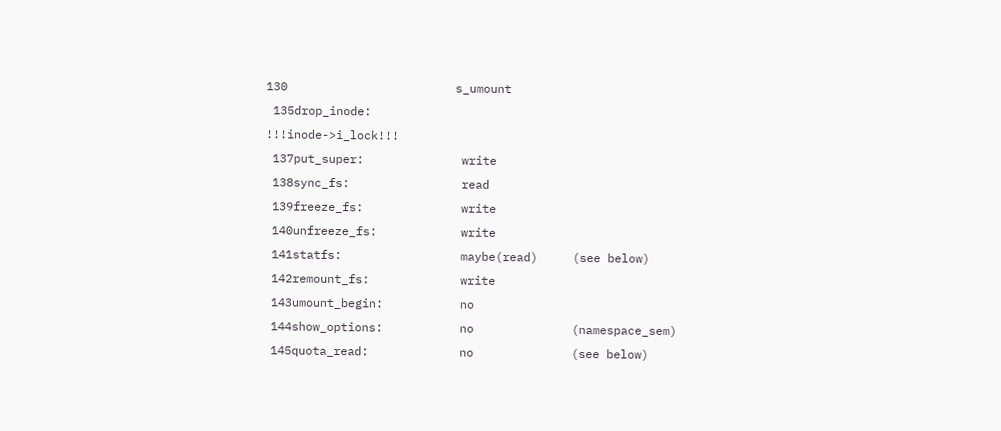130                        s_umount
 135drop_inode:                             !!!inode->i_lock!!!
 137put_super:              write
 138sync_fs:                read
 139freeze_fs:              write
 140unfreeze_fs:            write
 141statfs:                 maybe(read)     (see below)
 142remount_fs:             write
 143umount_begin:           no
 144show_options:           no              (namespace_sem)
 145quota_read:             no              (see below)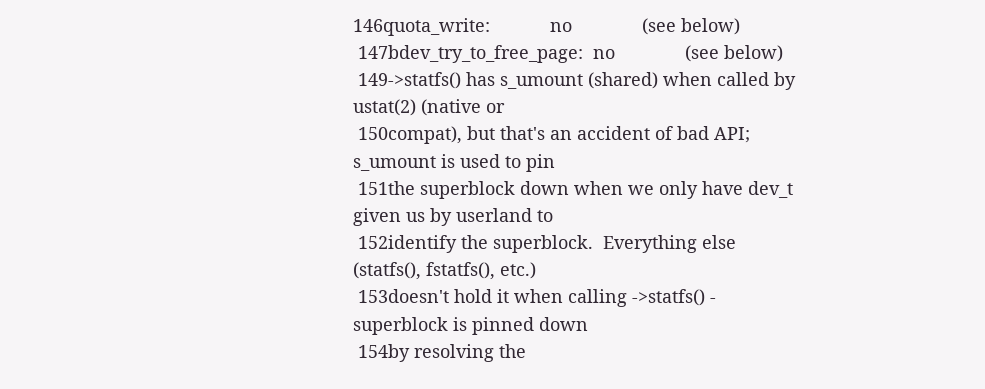146quota_write:            no              (see below)
 147bdev_try_to_free_page:  no              (see below)
 149->statfs() has s_umount (shared) when called by ustat(2) (native or
 150compat), but that's an accident of bad API; s_umount is used to pin
 151the superblock down when we only have dev_t given us by userland to
 152identify the superblock.  Everything else (statfs(), fstatfs(), etc.)
 153doesn't hold it when calling ->statfs() - superblock is pinned down
 154by resolving the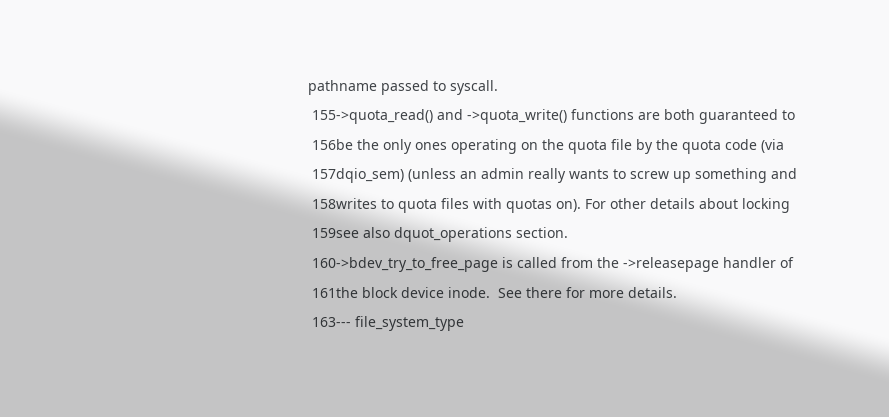pathname passed to syscall.
 155->quota_read() and ->quota_write() functions are both guaranteed to
 156be the only ones operating on the quota file by the quota code (via
 157dqio_sem) (unless an admin really wants to screw up something and
 158writes to quota files with quotas on). For other details about locking
 159see also dquot_operations section.
 160->bdev_try_to_free_page is called from the ->releasepage handler of
 161the block device inode.  See there for more details.
 163--- file_system_type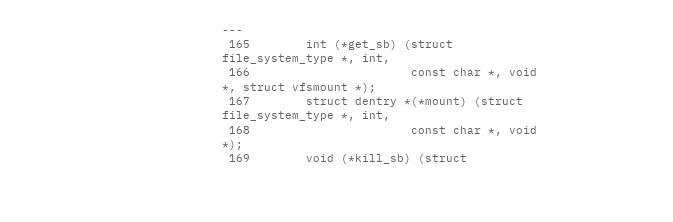---
 165        int (*get_sb) (struct file_system_type *, int,
 166                       const char *, void *, struct vfsmount *);
 167        struct dentry *(*mount) (struct file_system_type *, int,
 168                       const char *, void *);
 169        void (*kill_sb) (struct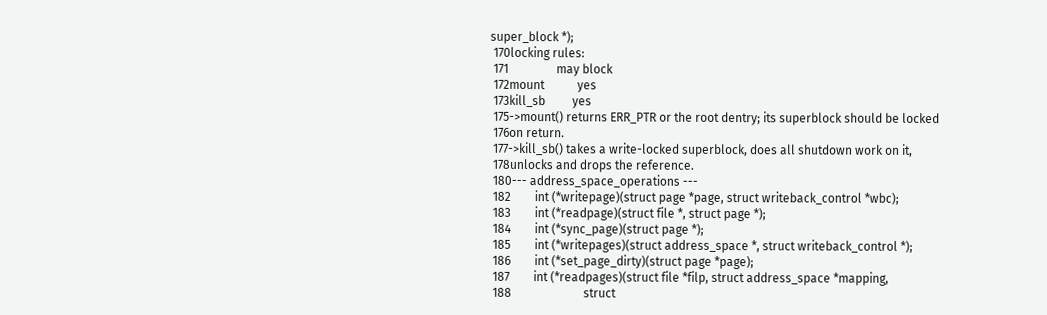super_block *);
 170locking rules:
 171                may block
 172mount           yes
 173kill_sb         yes
 175->mount() returns ERR_PTR or the root dentry; its superblock should be locked
 176on return.
 177->kill_sb() takes a write-locked superblock, does all shutdown work on it,
 178unlocks and drops the reference.
 180--- address_space_operations ---
 182        int (*writepage)(struct page *page, struct writeback_control *wbc);
 183        int (*readpage)(struct file *, struct page *);
 184        int (*sync_page)(struct page *);
 185        int (*writepages)(struct address_space *, struct writeback_control *);
 186        int (*set_page_dirty)(struct page *page);
 187        int (*readpages)(struct file *filp, struct address_space *mapping,
 188                        struct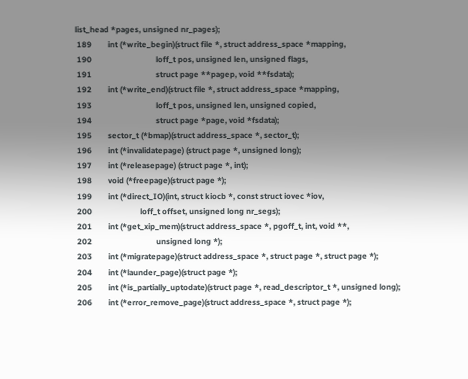list_head *pages, unsigned nr_pages);
 189        int (*write_begin)(struct file *, struct address_space *mapping,
 190                                loff_t pos, unsigned len, unsigned flags,
 191                                struct page **pagep, void **fsdata);
 192        int (*write_end)(struct file *, struct address_space *mapping,
 193                                loff_t pos, unsigned len, unsigned copied,
 194                                struct page *page, void *fsdata);
 195        sector_t (*bmap)(struct address_space *, sector_t);
 196        int (*invalidatepage) (struct page *, unsigned long);
 197        int (*releasepage) (struct page *, int);
 198        void (*freepage)(struct page *);
 199        int (*direct_IO)(int, struct kiocb *, const struct iovec *iov,
 200                        loff_t offset, unsigned long nr_segs);
 201        int (*get_xip_mem)(struct address_space *, pgoff_t, int, void **,
 202                                unsigned long *);
 203        int (*migratepage)(struct address_space *, struct page *, struct page *);
 204        int (*launder_page)(struct page *);
 205        int (*is_partially_uptodate)(struct page *, read_descriptor_t *, unsigned long);
 206        int (*error_remove_page)(struct address_space *, struct page *);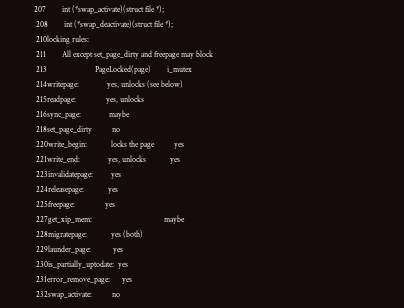207        int (*swap_activate)(struct file *);
 208        int (*swap_deactivate)(struct file *);
 210locking rules:
 211        All except set_page_dirty and freepage may block
 213                        PageLocked(page)        i_mutex
 214writepage:              yes, unlocks (see below)
 215readpage:               yes, unlocks
 216sync_page:              maybe
 218set_page_dirty          no
 220write_begin:            locks the page          yes
 221write_end:              yes, unlocks            yes
 223invalidatepage:         yes
 224releasepage:            yes
 225freepage:               yes
 227get_xip_mem:                                    maybe
 228migratepage:            yes (both)
 229launder_page:           yes
 230is_partially_uptodate:  yes
 231error_remove_page:      yes
 232swap_activate:          no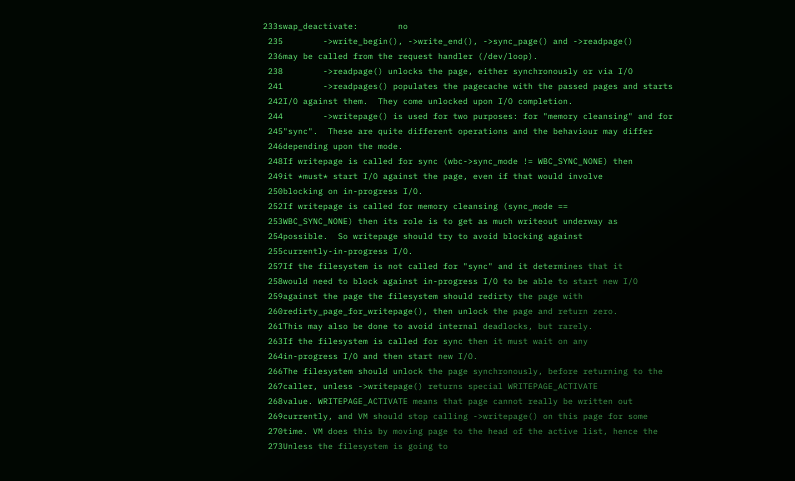233swap_deactivate:        no
 235        ->write_begin(), ->write_end(), ->sync_page() and ->readpage()
 236may be called from the request handler (/dev/loop).
 238        ->readpage() unlocks the page, either synchronously or via I/O
 241        ->readpages() populates the pagecache with the passed pages and starts
 242I/O against them.  They come unlocked upon I/O completion.
 244        ->writepage() is used for two purposes: for "memory cleansing" and for
 245"sync".  These are quite different operations and the behaviour may differ
 246depending upon the mode.
 248If writepage is called for sync (wbc->sync_mode != WBC_SYNC_NONE) then
 249it *must* start I/O against the page, even if that would involve
 250blocking on in-progress I/O.
 252If writepage is called for memory cleansing (sync_mode ==
 253WBC_SYNC_NONE) then its role is to get as much writeout underway as
 254possible.  So writepage should try to avoid blocking against
 255currently-in-progress I/O.
 257If the filesystem is not called for "sync" and it determines that it
 258would need to block against in-progress I/O to be able to start new I/O
 259against the page the filesystem should redirty the page with
 260redirty_page_for_writepage(), then unlock the page and return zero.
 261This may also be done to avoid internal deadlocks, but rarely.
 263If the filesystem is called for sync then it must wait on any
 264in-progress I/O and then start new I/O.
 266The filesystem should unlock the page synchronously, before returning to the
 267caller, unless ->writepage() returns special WRITEPAGE_ACTIVATE
 268value. WRITEPAGE_ACTIVATE means that page cannot really be written out
 269currently, and VM should stop calling ->writepage() on this page for some
 270time. VM does this by moving page to the head of the active list, hence the
 273Unless the filesystem is going to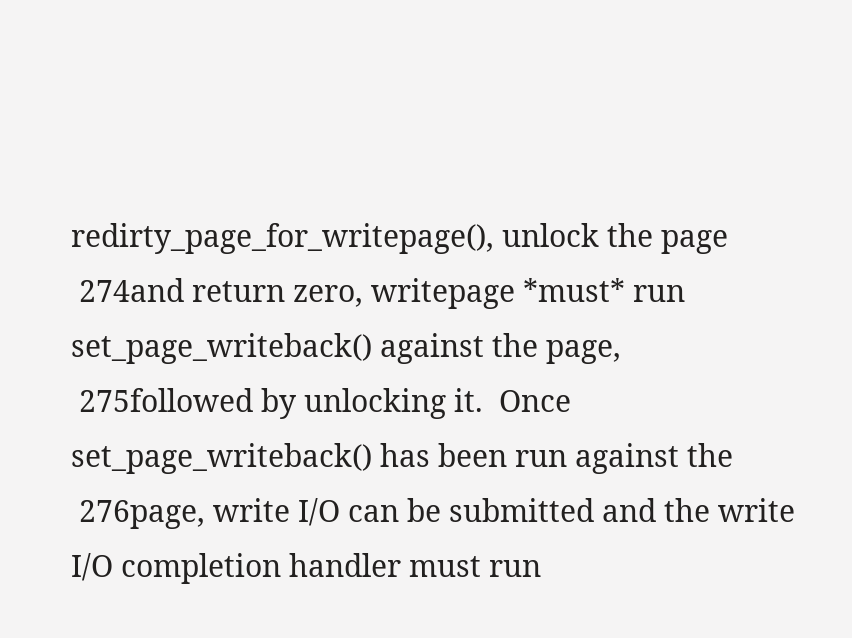redirty_page_for_writepage(), unlock the page
 274and return zero, writepage *must* run set_page_writeback() against the page,
 275followed by unlocking it.  Once set_page_writeback() has been run against the
 276page, write I/O can be submitted and the write I/O completion handler must run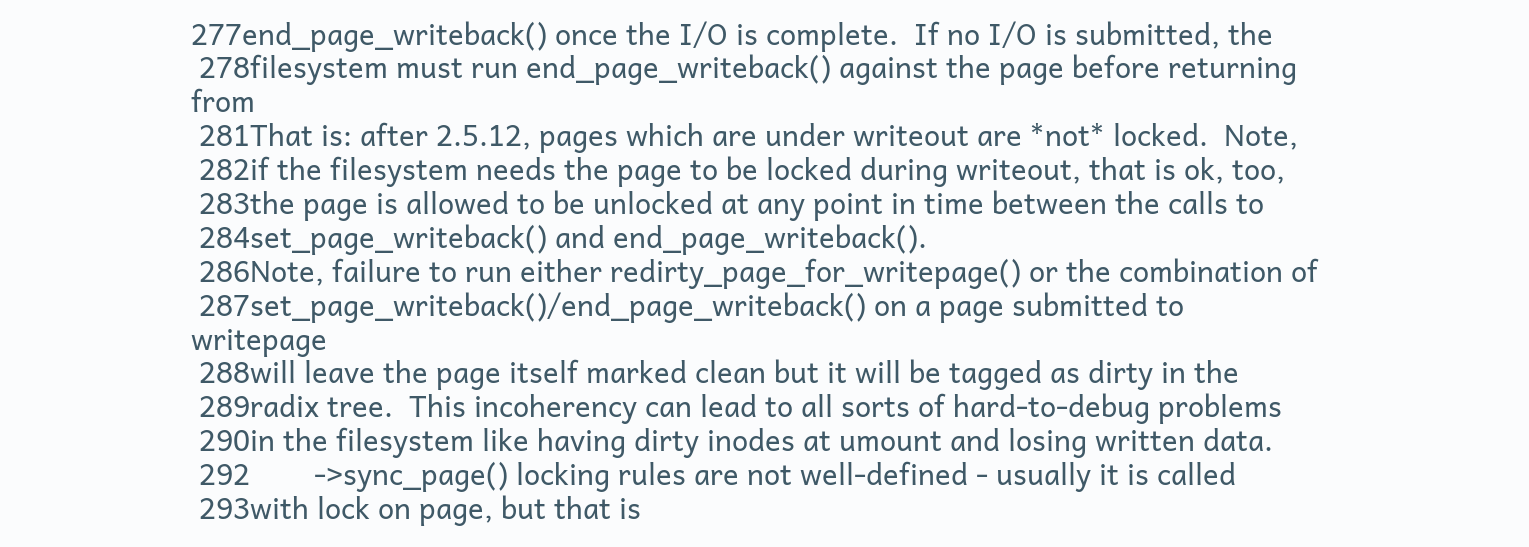277end_page_writeback() once the I/O is complete.  If no I/O is submitted, the
 278filesystem must run end_page_writeback() against the page before returning from
 281That is: after 2.5.12, pages which are under writeout are *not* locked.  Note,
 282if the filesystem needs the page to be locked during writeout, that is ok, too,
 283the page is allowed to be unlocked at any point in time between the calls to
 284set_page_writeback() and end_page_writeback().
 286Note, failure to run either redirty_page_for_writepage() or the combination of
 287set_page_writeback()/end_page_writeback() on a page submitted to writepage
 288will leave the page itself marked clean but it will be tagged as dirty in the
 289radix tree.  This incoherency can lead to all sorts of hard-to-debug problems
 290in the filesystem like having dirty inodes at umount and losing written data.
 292        ->sync_page() locking rules are not well-defined - usually it is called
 293with lock on page, but that is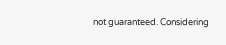not guaranteed. Considering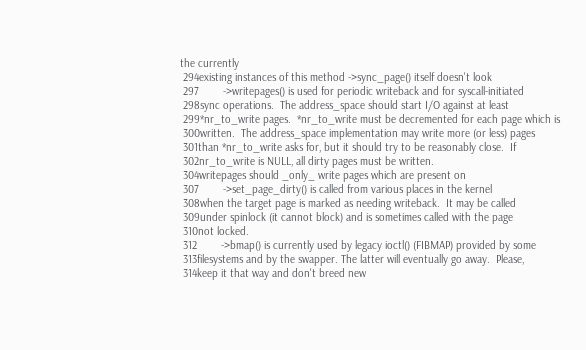the currently
 294existing instances of this method ->sync_page() itself doesn't look
 297        ->writepages() is used for periodic writeback and for syscall-initiated
 298sync operations.  The address_space should start I/O against at least
 299*nr_to_write pages.  *nr_to_write must be decremented for each page which is
 300written.  The address_space implementation may write more (or less) pages
 301than *nr_to_write asks for, but it should try to be reasonably close.  If
 302nr_to_write is NULL, all dirty pages must be written.
 304writepages should _only_ write pages which are present on
 307        ->set_page_dirty() is called from various places in the kernel
 308when the target page is marked as needing writeback.  It may be called
 309under spinlock (it cannot block) and is sometimes called with the page
 310not locked.
 312        ->bmap() is currently used by legacy ioctl() (FIBMAP) provided by some
 313filesystems and by the swapper. The latter will eventually go away.  Please,
 314keep it that way and don't breed new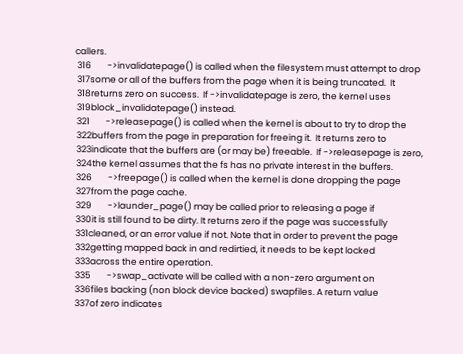callers.
 316        ->invalidatepage() is called when the filesystem must attempt to drop
 317some or all of the buffers from the page when it is being truncated.  It
 318returns zero on success.  If ->invalidatepage is zero, the kernel uses
 319block_invalidatepage() instead.
 321        ->releasepage() is called when the kernel is about to try to drop the
 322buffers from the page in preparation for freeing it.  It returns zero to
 323indicate that the buffers are (or may be) freeable.  If ->releasepage is zero,
 324the kernel assumes that the fs has no private interest in the buffers.
 326        ->freepage() is called when the kernel is done dropping the page
 327from the page cache.
 329        ->launder_page() may be called prior to releasing a page if
 330it is still found to be dirty. It returns zero if the page was successfully
 331cleaned, or an error value if not. Note that in order to prevent the page
 332getting mapped back in and redirtied, it needs to be kept locked
 333across the entire operation.
 335        ->swap_activate will be called with a non-zero argument on
 336files backing (non block device backed) swapfiles. A return value
 337of zero indicates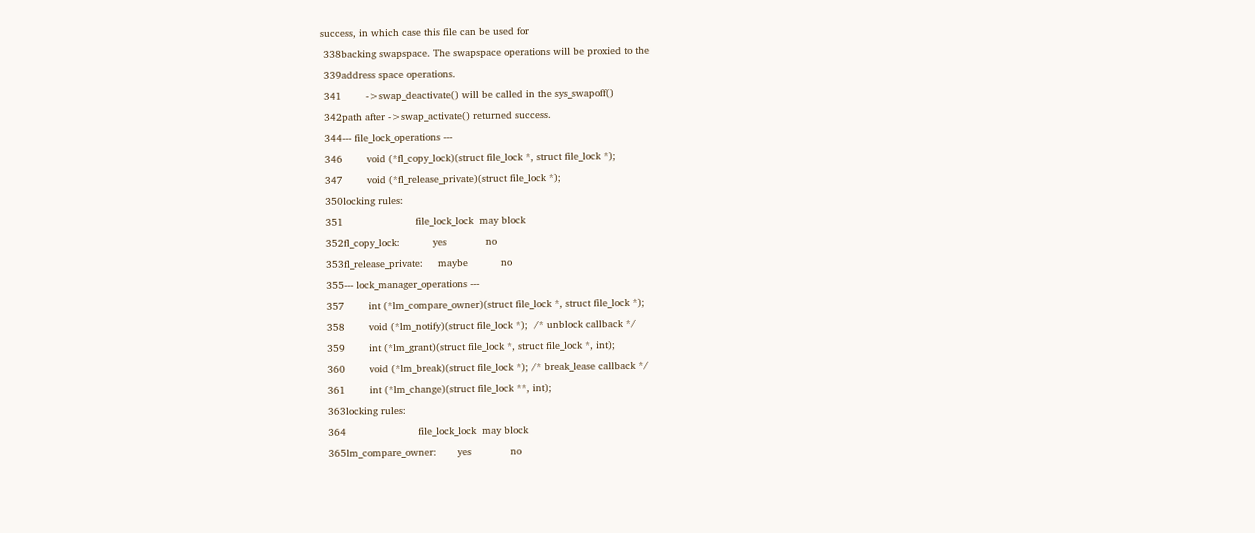success, in which case this file can be used for
 338backing swapspace. The swapspace operations will be proxied to the
 339address space operations.
 341        ->swap_deactivate() will be called in the sys_swapoff()
 342path after ->swap_activate() returned success.
 344--- file_lock_operations ---
 346        void (*fl_copy_lock)(struct file_lock *, struct file_lock *);
 347        void (*fl_release_private)(struct file_lock *);
 350locking rules:
 351                        file_lock_lock  may block
 352fl_copy_lock:           yes             no
 353fl_release_private:     maybe           no
 355--- lock_manager_operations ---
 357        int (*lm_compare_owner)(struct file_lock *, struct file_lock *);
 358        void (*lm_notify)(struct file_lock *);  /* unblock callback */
 359        int (*lm_grant)(struct file_lock *, struct file_lock *, int);
 360        void (*lm_break)(struct file_lock *); /* break_lease callback */
 361        int (*lm_change)(struct file_lock **, int);
 363locking rules:
 364                        file_lock_lock  may block
 365lm_compare_owner:       yes             no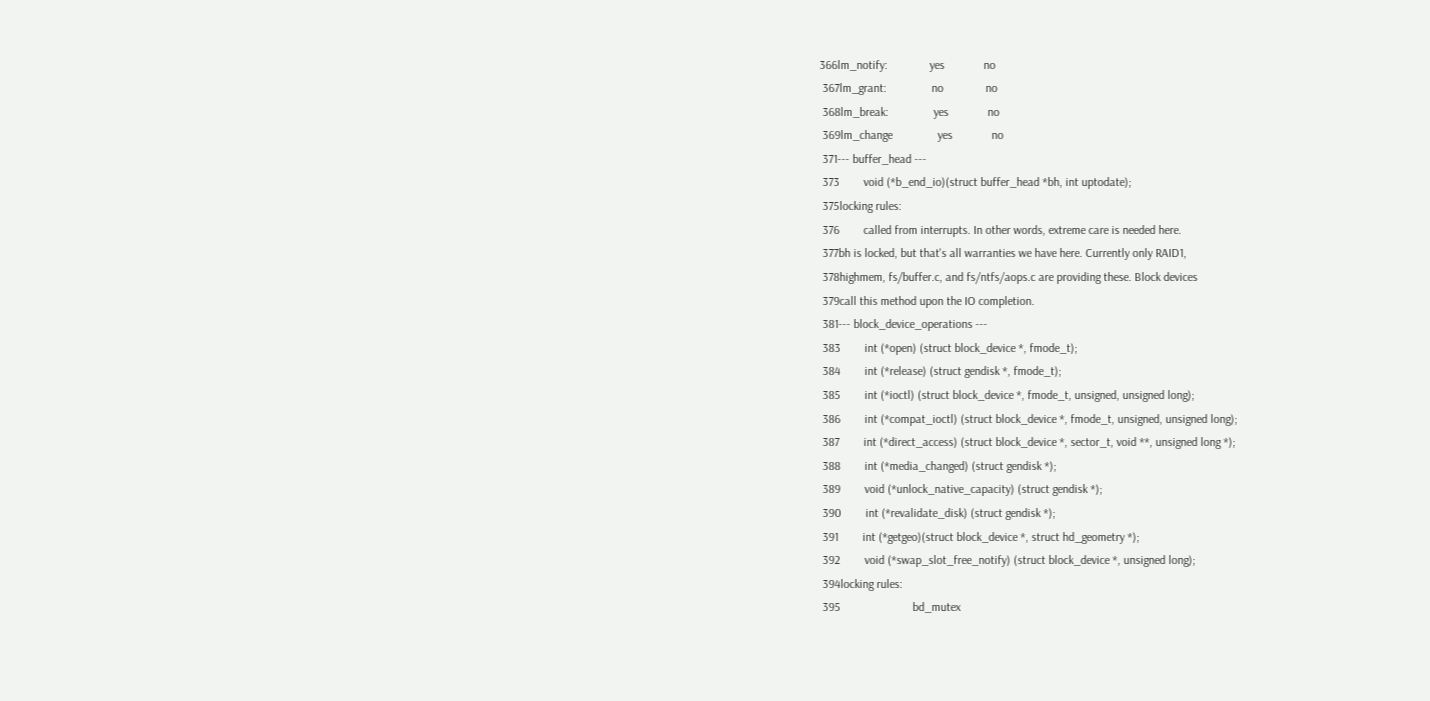366lm_notify:              yes             no
 367lm_grant:               no              no
 368lm_break:               yes             no
 369lm_change               yes             no
 371--- buffer_head ---
 373        void (*b_end_io)(struct buffer_head *bh, int uptodate);
 375locking rules:
 376        called from interrupts. In other words, extreme care is needed here.
 377bh is locked, but that's all warranties we have here. Currently only RAID1,
 378highmem, fs/buffer.c, and fs/ntfs/aops.c are providing these. Block devices
 379call this method upon the IO completion.
 381--- block_device_operations ---
 383        int (*open) (struct block_device *, fmode_t);
 384        int (*release) (struct gendisk *, fmode_t);
 385        int (*ioctl) (struct block_device *, fmode_t, unsigned, unsigned long);
 386        int (*compat_ioctl) (struct block_device *, fmode_t, unsigned, unsigned long);
 387        int (*direct_access) (struct block_device *, sector_t, void **, unsigned long *);
 388        int (*media_changed) (struct gendisk *);
 389        void (*unlock_native_capacity) (struct gendisk *);
 390        int (*revalidate_disk) (struct gendisk *);
 391        int (*getgeo)(struct block_device *, struct hd_geometry *);
 392        void (*swap_slot_free_notify) (struct block_device *, unsigned long);
 394locking rules:
 395                        bd_mutex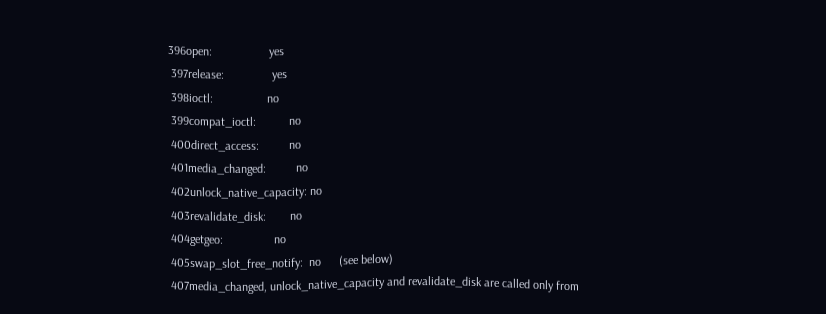396open:                   yes
 397release:                yes
 398ioctl:                  no
 399compat_ioctl:           no
 400direct_access:          no
 401media_changed:          no
 402unlock_native_capacity: no
 403revalidate_disk:        no
 404getgeo:                 no
 405swap_slot_free_notify:  no      (see below)
 407media_changed, unlock_native_capacity and revalidate_disk are called only from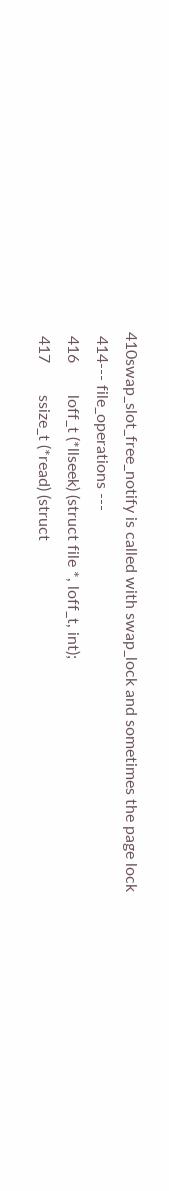410swap_slot_free_notify is called with swap_lock and sometimes the page lock
 414--- file_operations ---
 416        loff_t (*llseek) (struct file *, loff_t, int);
 417        ssize_t (*read) (struct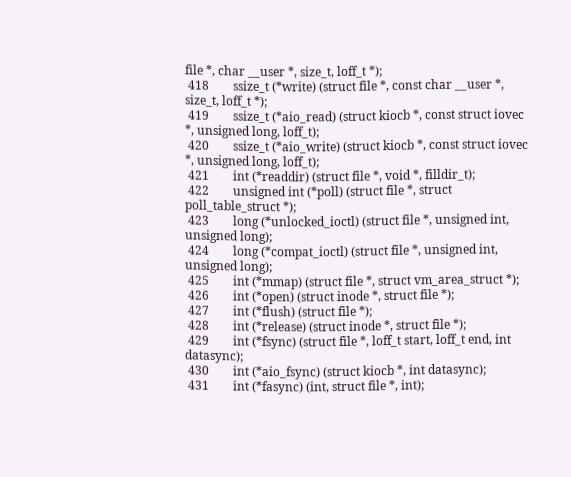file *, char __user *, size_t, loff_t *);
 418        ssize_t (*write) (struct file *, const char __user *, size_t, loff_t *);
 419        ssize_t (*aio_read) (struct kiocb *, const struct iovec *, unsigned long, loff_t);
 420        ssize_t (*aio_write) (struct kiocb *, const struct iovec *, unsigned long, loff_t);
 421        int (*readdir) (struct file *, void *, filldir_t);
 422        unsigned int (*poll) (struct file *, struct poll_table_struct *);
 423        long (*unlocked_ioctl) (struct file *, unsigned int, unsigned long);
 424        long (*compat_ioctl) (struct file *, unsigned int, unsigned long);
 425        int (*mmap) (struct file *, struct vm_area_struct *);
 426        int (*open) (struct inode *, struct file *);
 427        int (*flush) (struct file *);
 428        int (*release) (struct inode *, struct file *);
 429        int (*fsync) (struct file *, loff_t start, loff_t end, int datasync);
 430        int (*aio_fsync) (struct kiocb *, int datasync);
 431        int (*fasync) (int, struct file *, int);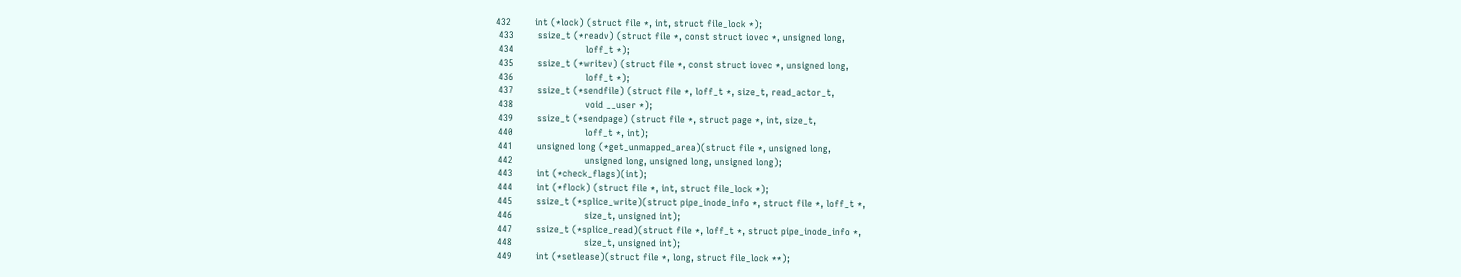432        int (*lock) (struct file *, int, struct file_lock *);
 433        ssize_t (*readv) (struct file *, const struct iovec *, unsigned long,
 434                        loff_t *);
 435        ssize_t (*writev) (struct file *, const struct iovec *, unsigned long,
 436                        loff_t *);
 437        ssize_t (*sendfile) (struct file *, loff_t *, size_t, read_actor_t,
 438                        void __user *);
 439        ssize_t (*sendpage) (struct file *, struct page *, int, size_t,
 440                        loff_t *, int);
 441        unsigned long (*get_unmapped_area)(struct file *, unsigned long,
 442                        unsigned long, unsigned long, unsigned long);
 443        int (*check_flags)(int);
 444        int (*flock) (struct file *, int, struct file_lock *);
 445        ssize_t (*splice_write)(struct pipe_inode_info *, struct file *, loff_t *,
 446                        size_t, unsigned int);
 447        ssize_t (*splice_read)(struct file *, loff_t *, struct pipe_inode_info *,
 448                        size_t, unsigned int);
 449        int (*setlease)(struct file *, long, struct file_lock **);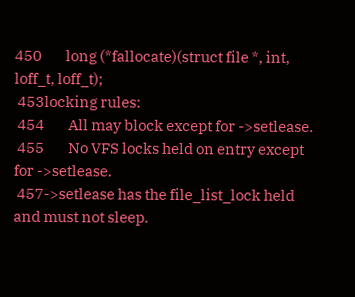450        long (*fallocate)(struct file *, int, loff_t, loff_t);
 453locking rules:
 454        All may block except for ->setlease.
 455        No VFS locks held on entry except for ->setlease.
 457->setlease has the file_list_lock held and must not sleep.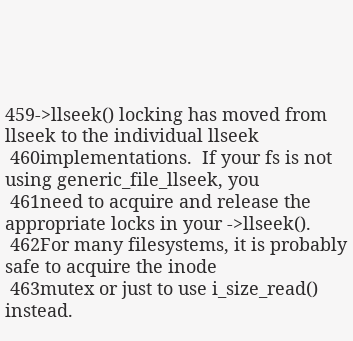459->llseek() locking has moved from llseek to the individual llseek
 460implementations.  If your fs is not using generic_file_llseek, you
 461need to acquire and release the appropriate locks in your ->llseek().
 462For many filesystems, it is probably safe to acquire the inode
 463mutex or just to use i_size_read() instead.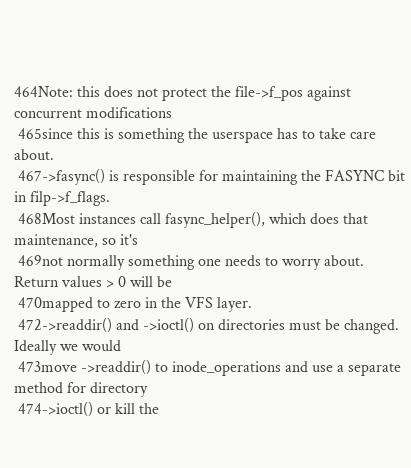464Note: this does not protect the file->f_pos against concurrent modifications
 465since this is something the userspace has to take care about.
 467->fasync() is responsible for maintaining the FASYNC bit in filp->f_flags.
 468Most instances call fasync_helper(), which does that maintenance, so it's
 469not normally something one needs to worry about.  Return values > 0 will be
 470mapped to zero in the VFS layer.
 472->readdir() and ->ioctl() on directories must be changed. Ideally we would
 473move ->readdir() to inode_operations and use a separate method for directory
 474->ioctl() or kill the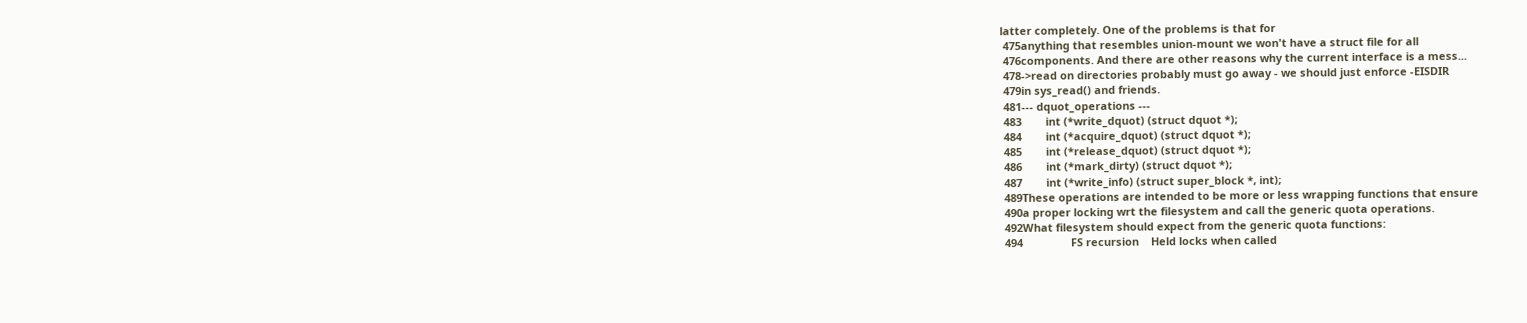latter completely. One of the problems is that for
 475anything that resembles union-mount we won't have a struct file for all
 476components. And there are other reasons why the current interface is a mess...
 478->read on directories probably must go away - we should just enforce -EISDIR
 479in sys_read() and friends.
 481--- dquot_operations ---
 483        int (*write_dquot) (struct dquot *);
 484        int (*acquire_dquot) (struct dquot *);
 485        int (*release_dquot) (struct dquot *);
 486        int (*mark_dirty) (struct dquot *);
 487        int (*write_info) (struct super_block *, int);
 489These operations are intended to be more or less wrapping functions that ensure
 490a proper locking wrt the filesystem and call the generic quota operations.
 492What filesystem should expect from the generic quota functions:
 494                FS recursion    Held locks when called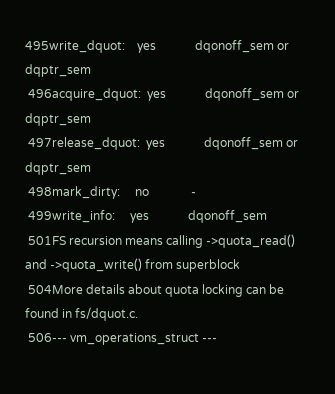495write_dquot:    yes             dqonoff_sem or dqptr_sem
 496acquire_dquot:  yes             dqonoff_sem or dqptr_sem
 497release_dquot:  yes             dqonoff_sem or dqptr_sem
 498mark_dirty:     no              -
 499write_info:     yes             dqonoff_sem
 501FS recursion means calling ->quota_read() and ->quota_write() from superblock
 504More details about quota locking can be found in fs/dquot.c.
 506--- vm_operations_struct ---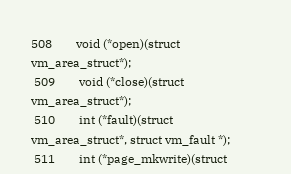508        void (*open)(struct vm_area_struct*);
 509        void (*close)(struct vm_area_struct*);
 510        int (*fault)(struct vm_area_struct*, struct vm_fault *);
 511        int (*page_mkwrite)(struct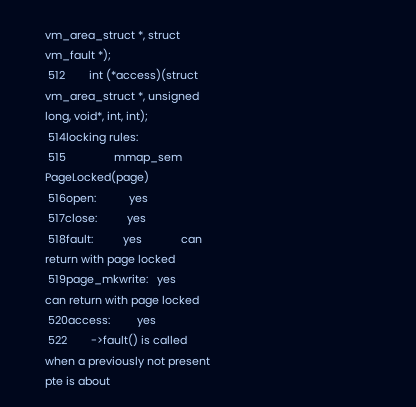vm_area_struct *, struct vm_fault *);
 512        int (*access)(struct vm_area_struct *, unsigned long, void*, int, int);
 514locking rules:
 515                mmap_sem        PageLocked(page)
 516open:           yes
 517close:          yes
 518fault:          yes             can return with page locked
 519page_mkwrite:   yes             can return with page locked
 520access:         yes
 522        ->fault() is called when a previously not present pte is about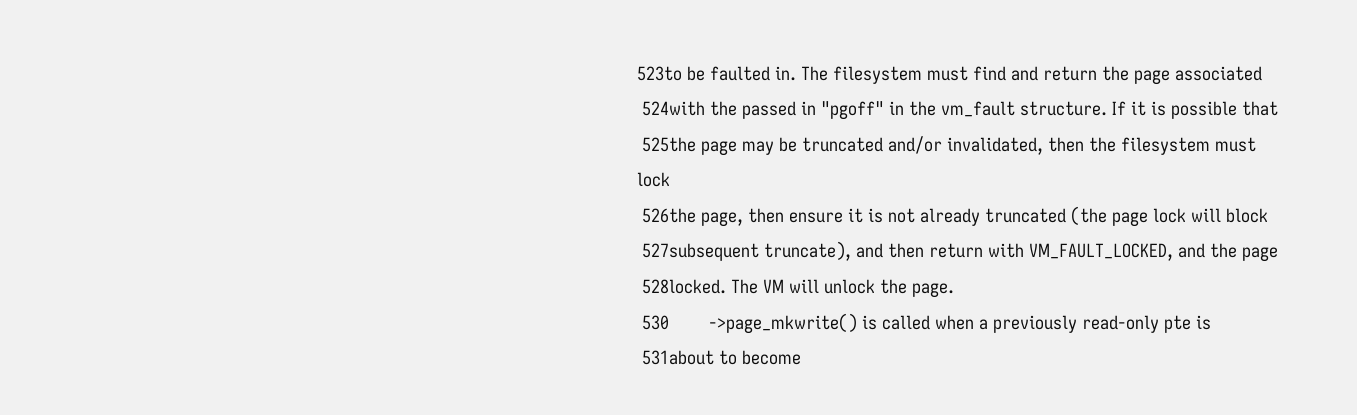523to be faulted in. The filesystem must find and return the page associated
 524with the passed in "pgoff" in the vm_fault structure. If it is possible that
 525the page may be truncated and/or invalidated, then the filesystem must lock
 526the page, then ensure it is not already truncated (the page lock will block
 527subsequent truncate), and then return with VM_FAULT_LOCKED, and the page
 528locked. The VM will unlock the page.
 530        ->page_mkwrite() is called when a previously read-only pte is
 531about to become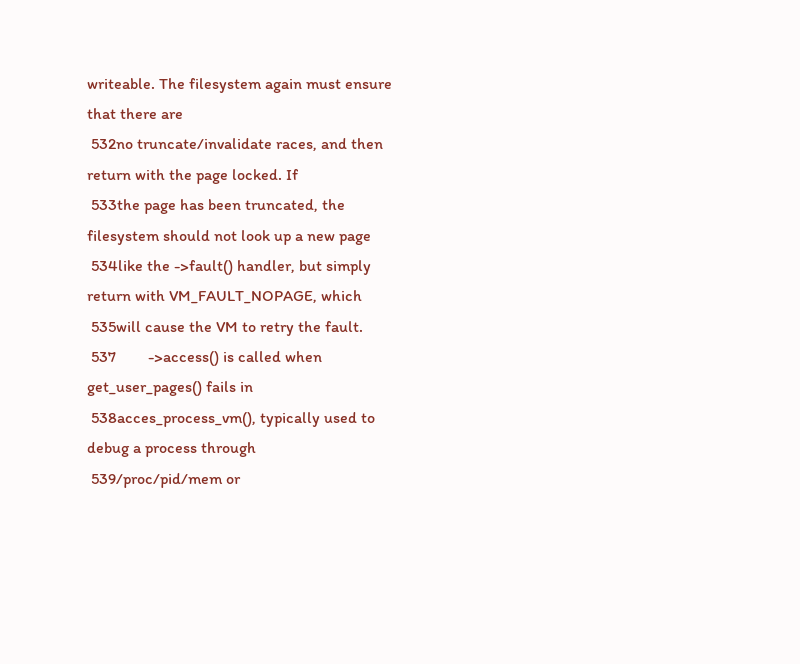writeable. The filesystem again must ensure that there are
 532no truncate/invalidate races, and then return with the page locked. If
 533the page has been truncated, the filesystem should not look up a new page
 534like the ->fault() handler, but simply return with VM_FAULT_NOPAGE, which
 535will cause the VM to retry the fault.
 537        ->access() is called when get_user_pages() fails in
 538acces_process_vm(), typically used to debug a process through
 539/proc/pid/mem or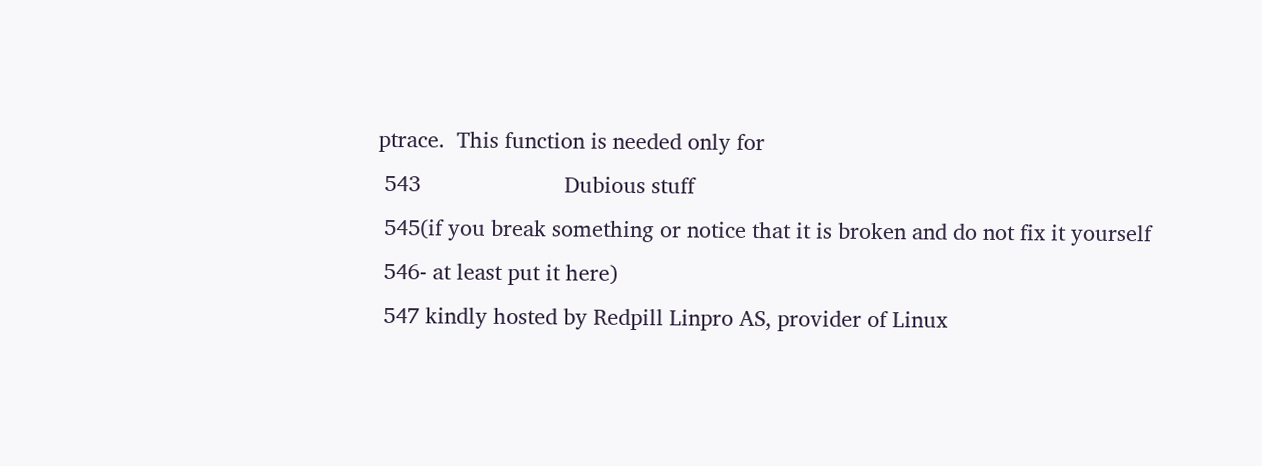ptrace.  This function is needed only for
 543                        Dubious stuff
 545(if you break something or notice that it is broken and do not fix it yourself
 546- at least put it here)
 547 kindly hosted by Redpill Linpro AS, provider of Linux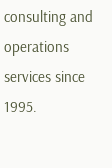consulting and operations services since 1995.